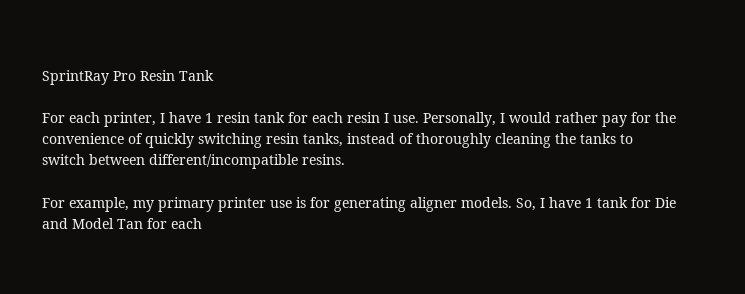SprintRay Pro Resin Tank

For each printer, I have 1 resin tank for each resin I use. Personally, I would rather pay for the convenience of quickly switching resin tanks, instead of thoroughly cleaning the tanks to switch between different/incompatible resins.

For example, my primary printer use is for generating aligner models. So, I have 1 tank for Die and Model Tan for each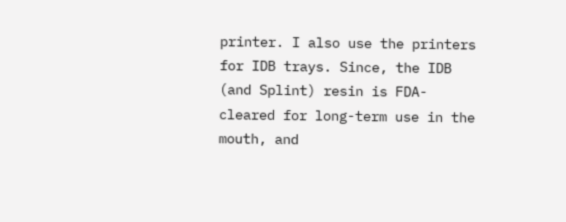printer. I also use the printers for IDB trays. Since, the IDB (and Splint) resin is FDA-cleared for long-term use in the mouth, and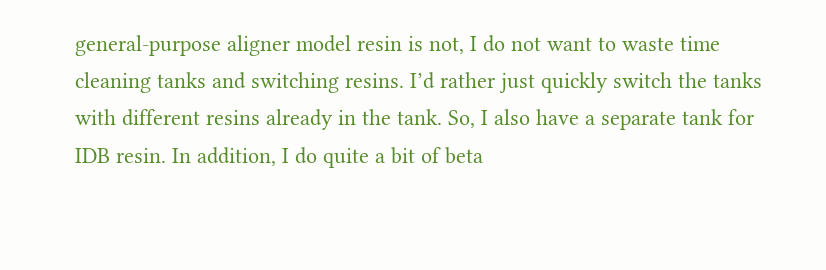general-purpose aligner model resin is not, I do not want to waste time cleaning tanks and switching resins. I’d rather just quickly switch the tanks with different resins already in the tank. So, I also have a separate tank for IDB resin. In addition, I do quite a bit of beta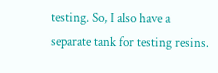testing. So, I also have a separate tank for testing resins.